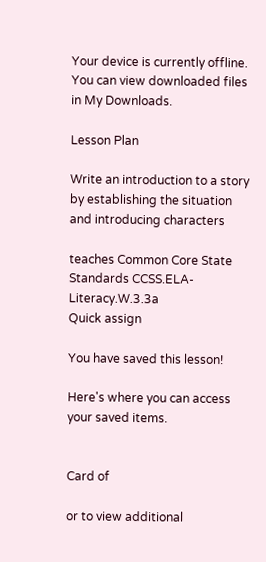Your device is currently offline. You can view downloaded files in My Downloads.

Lesson Plan

Write an introduction to a story by establishing the situation and introducing characters

teaches Common Core State Standards CCSS.ELA-Literacy.W.3.3a
Quick assign

You have saved this lesson!

Here's where you can access your saved items.


Card of

or to view additional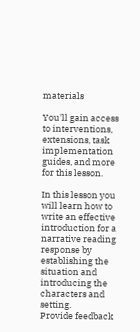materials

You'll gain access to interventions, extensions, task implementation guides, and more for this lesson.

In this lesson you will learn how to write an effective introduction for a narrative reading response by establishing the situation and introducing the characters and setting.
Provide feedback